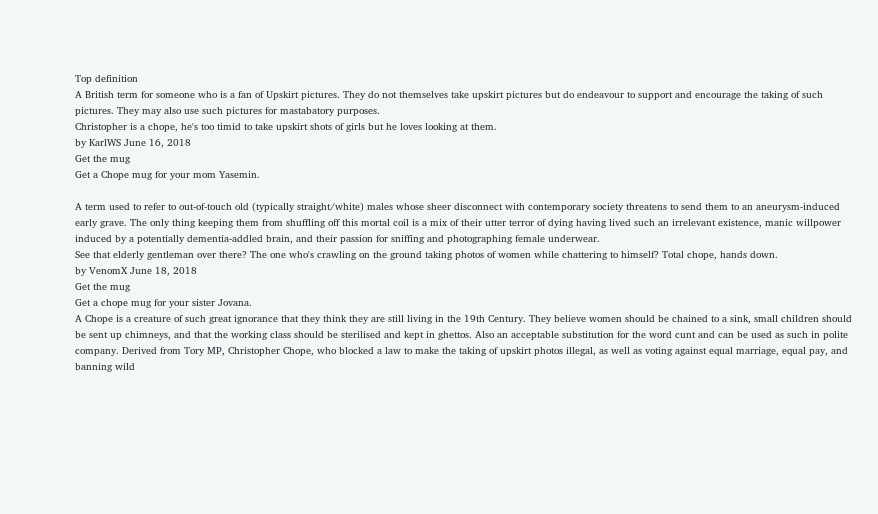Top definition
A British term for someone who is a fan of Upskirt pictures. They do not themselves take upskirt pictures but do endeavour to support and encourage the taking of such pictures. They may also use such pictures for mastabatory purposes.
Christopher is a chope, he's too timid to take upskirt shots of girls but he loves looking at them.
by KarlWS June 16, 2018
Get the mug
Get a Chope mug for your mom Yasemin.

A term used to refer to out-of-touch old (typically straight/white) males whose sheer disconnect with contemporary society threatens to send them to an aneurysm-induced early grave. The only thing keeping them from shuffling off this mortal coil is a mix of their utter terror of dying having lived such an irrelevant existence, manic willpower induced by a potentially dementia-addled brain, and their passion for sniffing and photographing female underwear.
See that elderly gentleman over there? The one who's crawling on the ground taking photos of women while chattering to himself? Total chope, hands down.
by VenomX June 18, 2018
Get the mug
Get a chope mug for your sister Jovana.
A Chope is a creature of such great ignorance that they think they are still living in the 19th Century. They believe women should be chained to a sink, small children should be sent up chimneys, and that the working class should be sterilised and kept in ghettos. Also an acceptable substitution for the word cunt and can be used as such in polite company. Derived from Tory MP, Christopher Chope, who blocked a law to make the taking of upskirt photos illegal, as well as voting against equal marriage, equal pay, and banning wild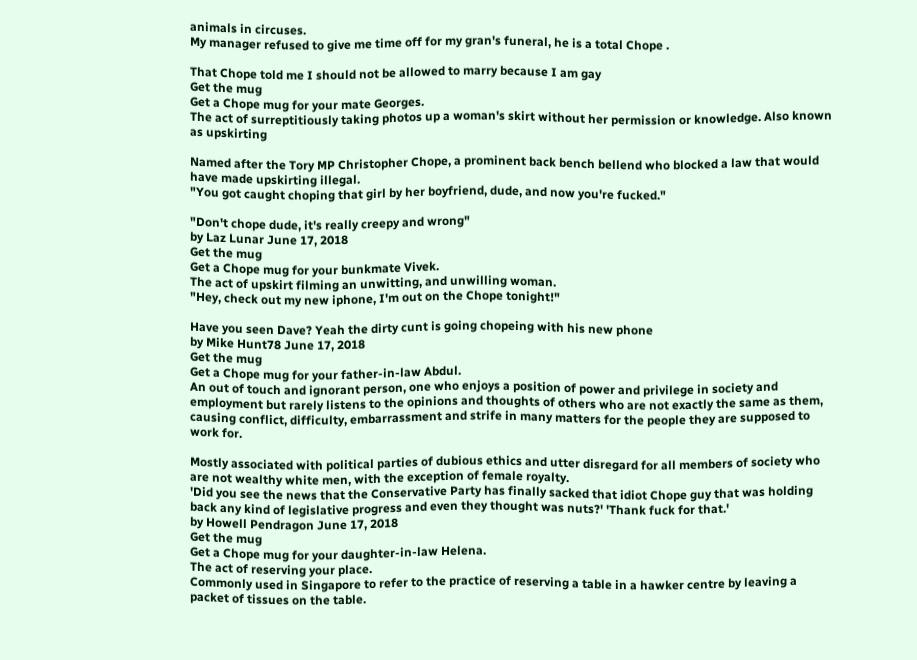animals in circuses.
My manager refused to give me time off for my gran's funeral, he is a total Chope .

That Chope told me I should not be allowed to marry because I am gay
Get the mug
Get a Chope mug for your mate Georges.
The act of surreptitiously taking photos up a woman's skirt without her permission or knowledge. Also known as upskirting

Named after the Tory MP Christopher Chope, a prominent back bench bellend who blocked a law that would have made upskirting illegal.
"You got caught choping that girl by her boyfriend, dude, and now you're fucked."

"Don't chope dude, it's really creepy and wrong"
by Laz Lunar June 17, 2018
Get the mug
Get a Chope mug for your bunkmate Vivek.
The act of upskirt filming an unwitting, and unwilling woman.
"Hey, check out my new iphone, I'm out on the Chope tonight!"

Have you seen Dave? Yeah the dirty cunt is going chopeing with his new phone
by Mike Hunt78 June 17, 2018
Get the mug
Get a Chope mug for your father-in-law Abdul.
An out of touch and ignorant person, one who enjoys a position of power and privilege in society and employment but rarely listens to the opinions and thoughts of others who are not exactly the same as them, causing conflict, difficulty, embarrassment and strife in many matters for the people they are supposed to work for.

Mostly associated with political parties of dubious ethics and utter disregard for all members of society who are not wealthy white men, with the exception of female royalty.
'Did you see the news that the Conservative Party has finally sacked that idiot Chope guy that was holding back any kind of legislative progress and even they thought was nuts?' 'Thank fuck for that.'
by Howell Pendragon June 17, 2018
Get the mug
Get a Chope mug for your daughter-in-law Helena.
The act of reserving your place.
Commonly used in Singapore to refer to the practice of reserving a table in a hawker centre by leaving a packet of tissues on the table.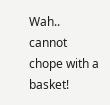Wah.. cannot chope with a basket!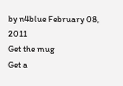by n4blue February 08, 2011
Get the mug
Get a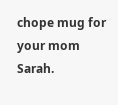chope mug for your mom Sarah.